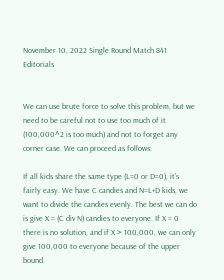November 10, 2022 Single Round Match 841 Editorials


We can use brute force to solve this problem, but we need to be careful not to use too much of it (100,000^2 is too much) and not to forget any corner case. We can proceed as follows:

If all kids share the same type (L=0 or D=0), it’s fairly easy. We have C candies and N=L+D kids, we want to divide the candies evenly. The best we can do is give X = (C div N) candies to everyone. If X = 0 there is no solution, and if X > 100,000, we can only give 100,000 to everyone because of the upper bound.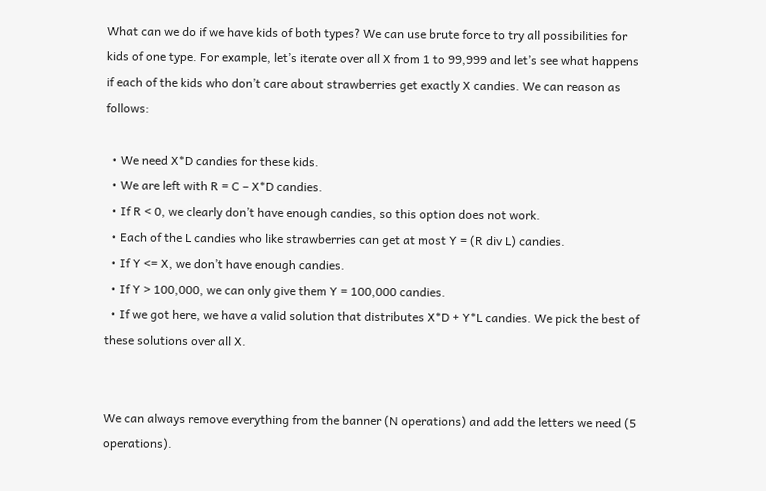What can we do if we have kids of both types? We can use brute force to try all possibilities for kids of one type. For example, let’s iterate over all X from 1 to 99,999 and let’s see what happens if each of the kids who don’t care about strawberries get exactly X candies. We can reason as follows:

  • We need X*D candies for these kids.
  • We are left with R = C – X*D candies.
  • If R < 0, we clearly don’t have enough candies, so this option does not work.
  • Each of the L candies who like strawberries can get at most Y = (R div L) candies.
  • If Y <= X, we don’t have enough candies.
  • If Y > 100,000, we can only give them Y = 100,000 candies.
  • If we got here, we have a valid solution that distributes X*D + Y*L candies. We pick the best of these solutions over all X.


We can always remove everything from the banner (N operations) and add the letters we need (5 operations).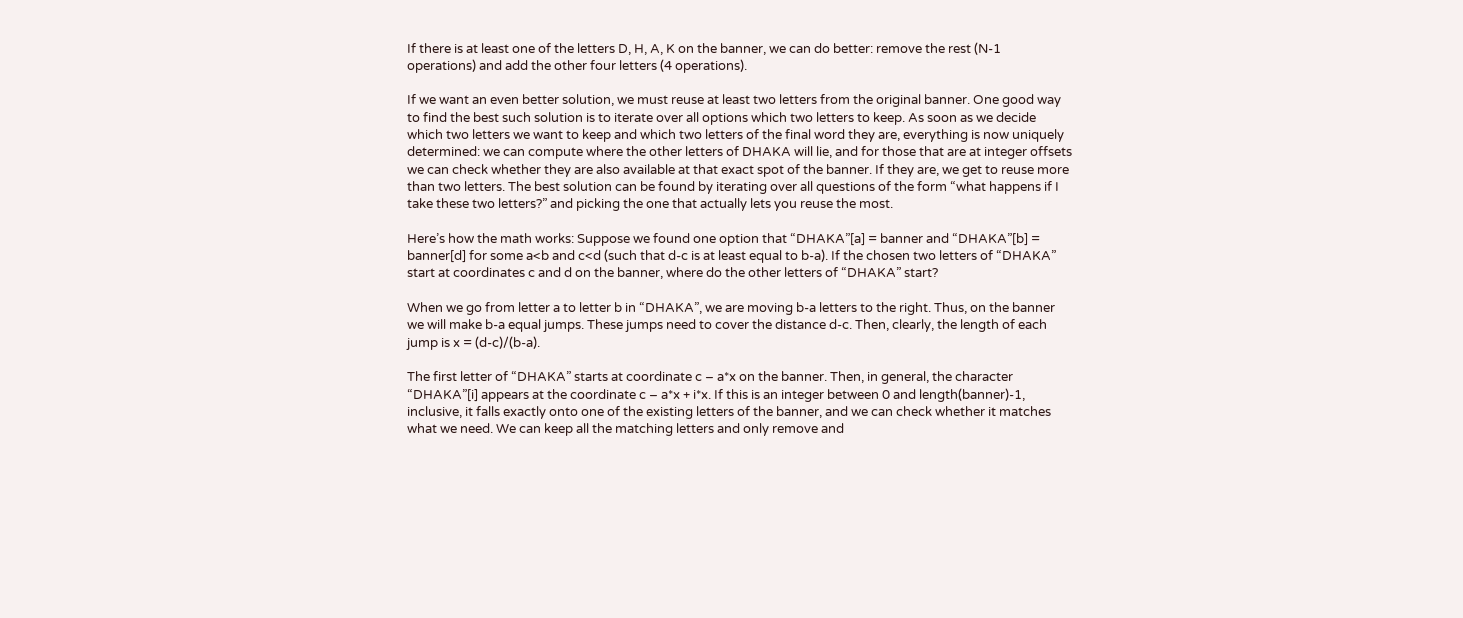If there is at least one of the letters D, H, A, K on the banner, we can do better: remove the rest (N-1 operations) and add the other four letters (4 operations).

If we want an even better solution, we must reuse at least two letters from the original banner. One good way to find the best such solution is to iterate over all options which two letters to keep. As soon as we decide which two letters we want to keep and which two letters of the final word they are, everything is now uniquely determined: we can compute where the other letters of DHAKA will lie, and for those that are at integer offsets we can check whether they are also available at that exact spot of the banner. If they are, we get to reuse more than two letters. The best solution can be found by iterating over all questions of the form “what happens if I take these two letters?” and picking the one that actually lets you reuse the most.

Here’s how the math works: Suppose we found one option that “DHAKA”[a] = banner and “DHAKA”[b] = banner[d] for some a<b and c<d (such that d-c is at least equal to b-a). If the chosen two letters of “DHAKA” start at coordinates c and d on the banner, where do the other letters of “DHAKA” start?

When we go from letter a to letter b in “DHAKA”, we are moving b-a letters to the right. Thus, on the banner we will make b-a equal jumps. These jumps need to cover the distance d-c. Then, clearly, the length of each jump is x = (d-c)/(b-a).

The first letter of “DHAKA” starts at coordinate c – a*x on the banner. Then, in general, the character “DHAKA”[i] appears at the coordinate c – a*x + i*x. If this is an integer between 0 and length(banner)-1, inclusive, it falls exactly onto one of the existing letters of the banner, and we can check whether it matches what we need. We can keep all the matching letters and only remove and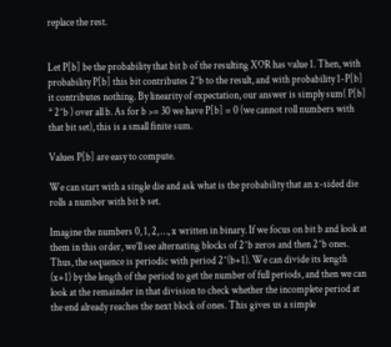replace the rest.


Let P[b] be the probability that bit b of the resulting XOR has value 1. Then, with probability P[b] this bit contributes 2^b to the result, and with probability 1-P[b] it contributes nothing. By linearity of expectation, our answer is simply sum( P[b] * 2^b ) over all b. As for b >= 30 we have P[b] = 0 (we cannot roll numbers with that bit set), this is a small finite sum.

Values P[b] are easy to compute.

We can start with a single die and ask what is the probability that an x-sided die rolls a number with bit b set.

Imagine the numbers 0, 1, 2, …, x written in binary. If we focus on bit b and look at them in this order, we’ll see alternating blocks of 2^b zeros and then 2^b ones. Thus, the sequence is periodic with period 2^(b+1). We can divide its length (x+1) by the length of the period to get the number of full periods, and then we can look at the remainder in that division to check whether the incomplete period at the end already reaches the next block of ones. This gives us a simple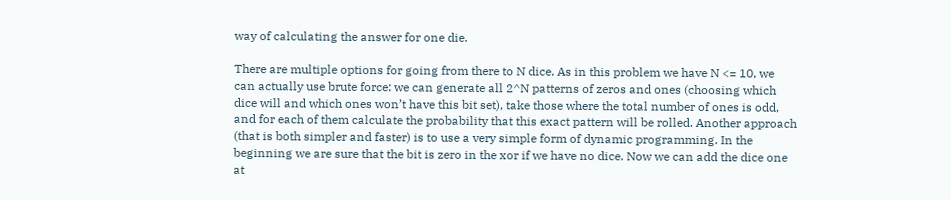way of calculating the answer for one die.

There are multiple options for going from there to N dice. As in this problem we have N <= 10, we can actually use brute force: we can generate all 2^N patterns of zeros and ones (choosing which dice will and which ones won’t have this bit set), take those where the total number of ones is odd, and for each of them calculate the probability that this exact pattern will be rolled. Another approach (that is both simpler and faster) is to use a very simple form of dynamic programming. In the beginning we are sure that the bit is zero in the xor if we have no dice. Now we can add the dice one at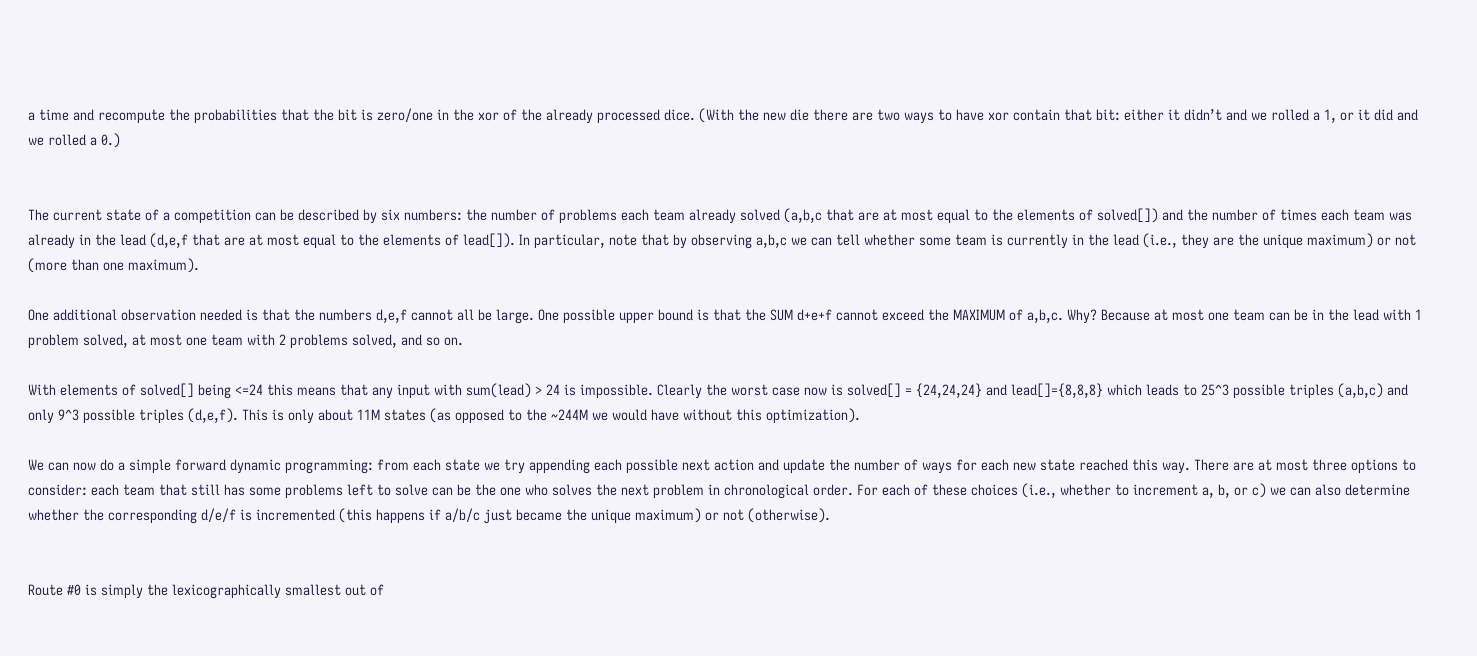a time and recompute the probabilities that the bit is zero/one in the xor of the already processed dice. (With the new die there are two ways to have xor contain that bit: either it didn’t and we rolled a 1, or it did and we rolled a 0.)


The current state of a competition can be described by six numbers: the number of problems each team already solved (a,b,c that are at most equal to the elements of solved[]) and the number of times each team was already in the lead (d,e,f that are at most equal to the elements of lead[]). In particular, note that by observing a,b,c we can tell whether some team is currently in the lead (i.e., they are the unique maximum) or not (more than one maximum).

One additional observation needed is that the numbers d,e,f cannot all be large. One possible upper bound is that the SUM d+e+f cannot exceed the MAXIMUM of a,b,c. Why? Because at most one team can be in the lead with 1 problem solved, at most one team with 2 problems solved, and so on.

With elements of solved[] being <=24 this means that any input with sum(lead) > 24 is impossible. Clearly the worst case now is solved[] = {24,24,24} and lead[]={8,8,8} which leads to 25^3 possible triples (a,b,c) and only 9^3 possible triples (d,e,f). This is only about 11M states (as opposed to the ~244M we would have without this optimization).

We can now do a simple forward dynamic programming: from each state we try appending each possible next action and update the number of ways for each new state reached this way. There are at most three options to consider: each team that still has some problems left to solve can be the one who solves the next problem in chronological order. For each of these choices (i.e., whether to increment a, b, or c) we can also determine whether the corresponding d/e/f is incremented (this happens if a/b/c just became the unique maximum) or not (otherwise).


Route #0 is simply the lexicographically smallest out of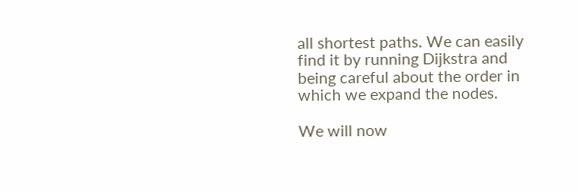all shortest paths. We can easily find it by running Dijkstra and being careful about the order in which we expand the nodes.

We will now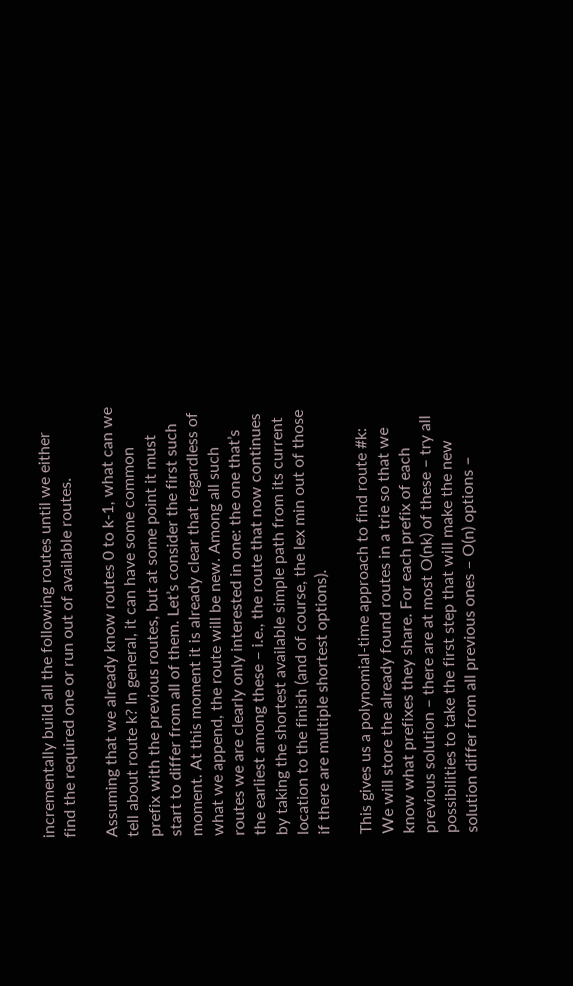incrementally build all the following routes until we either find the required one or run out of available routes.

Assuming that we already know routes 0 to k-1, what can we tell about route k? In general, it can have some common prefix with the previous routes, but at some point it must start to differ from all of them. Let’s consider the first such moment. At this moment it is already clear that regardless of what we append, the route will be new. Among all such routes we are clearly only interested in one: the one that’s the earliest among these – i.e., the route that now continues by taking the shortest available simple path from its current location to the finish (and of course, the lex min out of those if there are multiple shortest options).

This gives us a polynomial-time approach to find route #k: We will store the already found routes in a trie so that we know what prefixes they share. For each prefix of each previous solution – there are at most O(nk) of these – try all possibilities to take the first step that will make the new solution differ from all previous ones – O(n) options –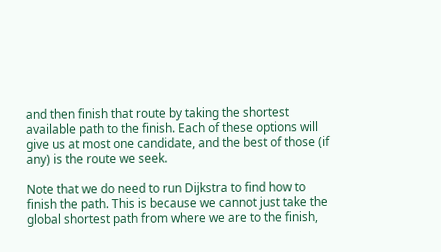and then finish that route by taking the shortest available path to the finish. Each of these options will give us at most one candidate, and the best of those (if any) is the route we seek.

Note that we do need to run Dijkstra to find how to finish the path. This is because we cannot just take the global shortest path from where we are to the finish,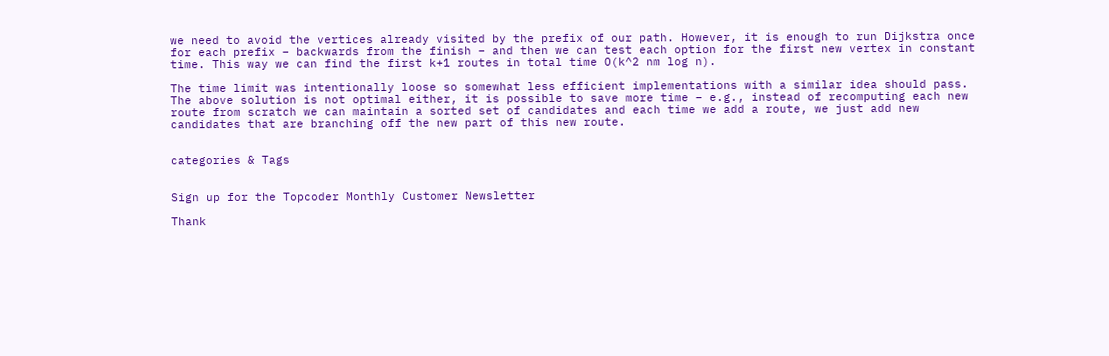we need to avoid the vertices already visited by the prefix of our path. However, it is enough to run Dijkstra once for each prefix – backwards from the finish – and then we can test each option for the first new vertex in constant time. This way we can find the first k+1 routes in total time O(k^2 nm log n).

The time limit was intentionally loose so somewhat less efficient implementations with a similar idea should pass. The above solution is not optimal either, it is possible to save more time – e.g., instead of recomputing each new route from scratch we can maintain a sorted set of candidates and each time we add a route, we just add new candidates that are branching off the new part of this new route.


categories & Tags


Sign up for the Topcoder Monthly Customer Newsletter

Thank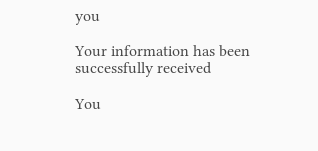you

Your information has been successfully received

You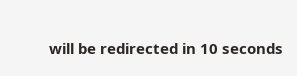will be redirected in 10 seconds